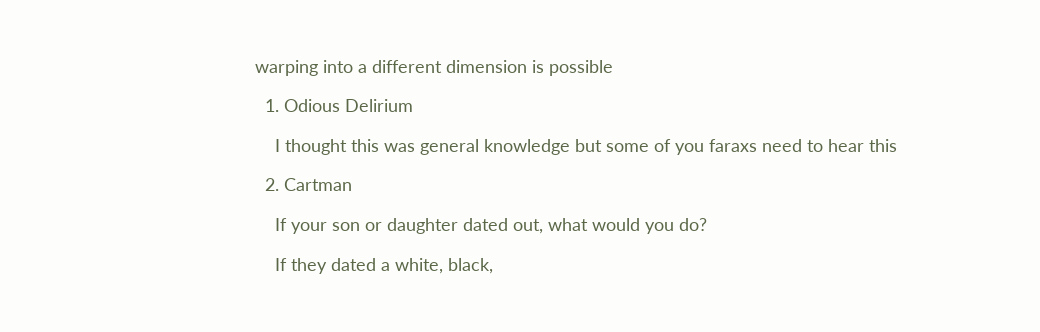warping into a different dimension is possible

  1. Odious Delirium

    I thought this was general knowledge but some of you faraxs need to hear this

  2. Cartman

    If your son or daughter dated out, what would you do?

    If they dated a white, black,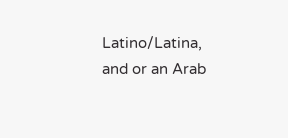Latino/Latina, and or an Arab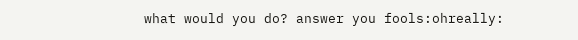what would you do? answer you fools:ohreally: